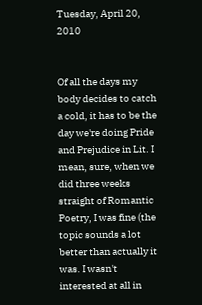Tuesday, April 20, 2010


Of all the days my body decides to catch a cold, it has to be the day we're doing Pride and Prejudice in Lit. I mean, sure, when we did three weeks straight of Romantic Poetry, I was fine (the topic sounds a lot better than actually it was. I wasn't interested at all in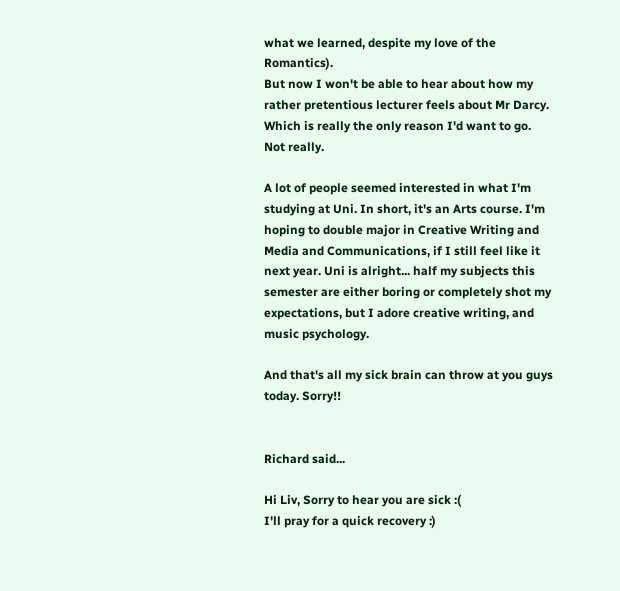what we learned, despite my love of the Romantics).
But now I won't be able to hear about how my rather pretentious lecturer feels about Mr Darcy. Which is really the only reason I'd want to go.
Not really.

A lot of people seemed interested in what I'm studying at Uni. In short, it's an Arts course. I'm hoping to double major in Creative Writing and Media and Communications, if I still feel like it next year. Uni is alright... half my subjects this semester are either boring or completely shot my expectations, but I adore creative writing, and music psychology.

And that's all my sick brain can throw at you guys today. Sorry!!


Richard said...

Hi Liv, Sorry to hear you are sick :(
I'll pray for a quick recovery :)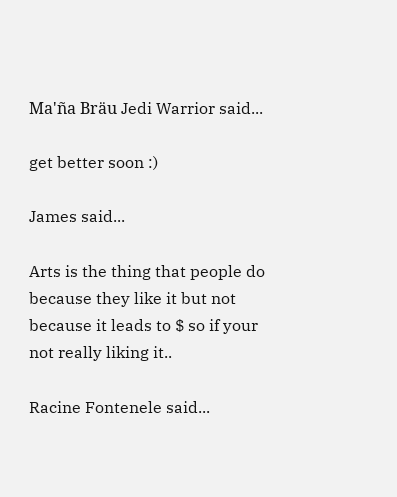Ma'ña Bräu Jedi Warrior said...

get better soon :)

James said...

Arts is the thing that people do because they like it but not because it leads to $ so if your not really liking it..

Racine Fontenele said...